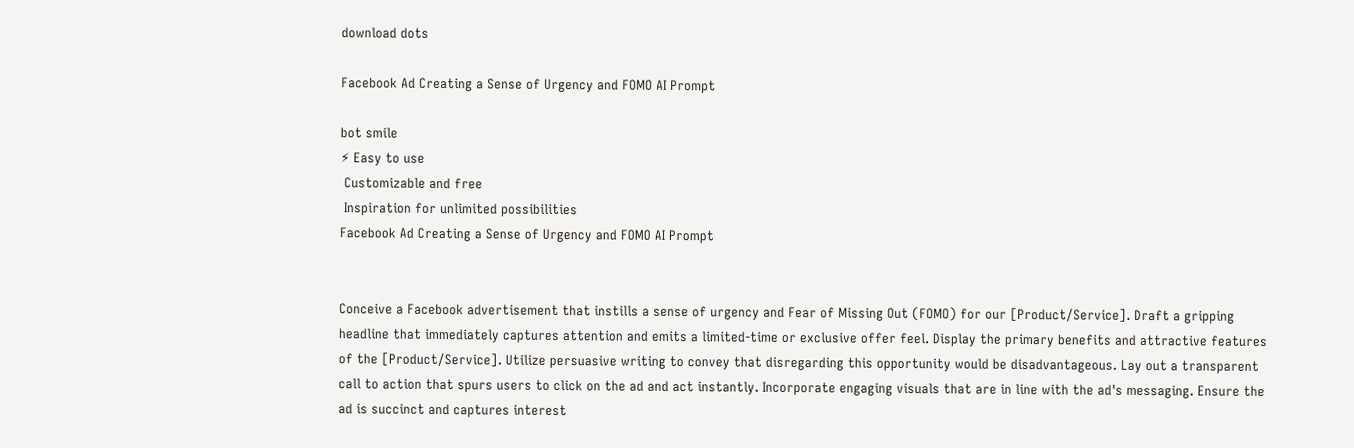download dots

Facebook Ad Creating a Sense of Urgency and FOMO AI Prompt

bot smile
⚡ Easy to use
 Customizable and free
 Inspiration for unlimited possibilities
Facebook Ad Creating a Sense of Urgency and FOMO AI Prompt


Conceive a Facebook advertisement that instills a sense of urgency and Fear of Missing Out (FOMO) for our [Product/Service]. Draft a gripping headline that immediately captures attention and emits a limited-time or exclusive offer feel. Display the primary benefits and attractive features of the [Product/Service]. Utilize persuasive writing to convey that disregarding this opportunity would be disadvantageous. Lay out a transparent call to action that spurs users to click on the ad and act instantly. Incorporate engaging visuals that are in line with the ad's messaging. Ensure the ad is succinct and captures interest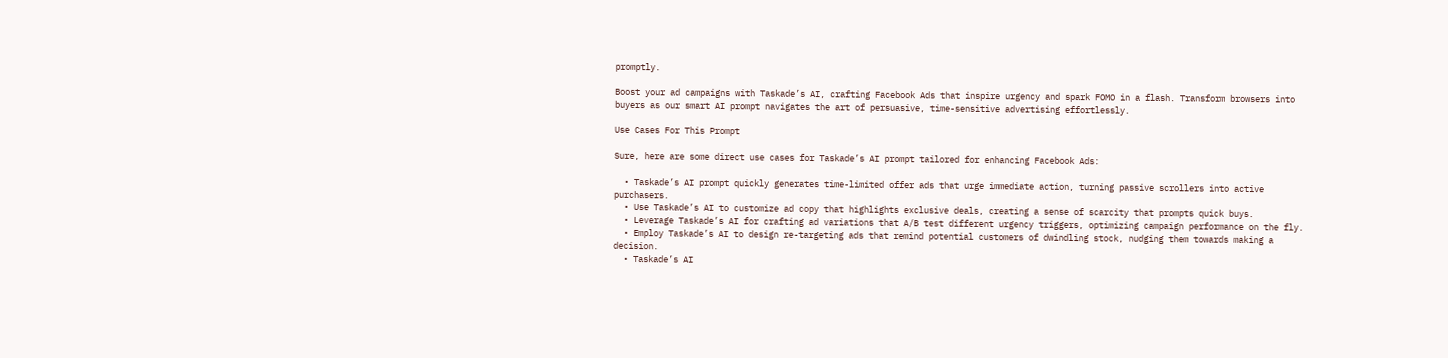promptly.

Boost your ad campaigns with Taskade’s AI, crafting Facebook Ads that inspire urgency and spark FOMO in a flash. Transform browsers into buyers as our smart AI prompt navigates the art of persuasive, time-sensitive advertising effortlessly.

Use Cases For This Prompt

Sure, here are some direct use cases for Taskade’s AI prompt tailored for enhancing Facebook Ads:

  • Taskade’s AI prompt quickly generates time-limited offer ads that urge immediate action, turning passive scrollers into active purchasers.
  • Use Taskade’s AI to customize ad copy that highlights exclusive deals, creating a sense of scarcity that prompts quick buys.
  • Leverage Taskade’s AI for crafting ad variations that A/B test different urgency triggers, optimizing campaign performance on the fly.
  • Employ Taskade’s AI to design re-targeting ads that remind potential customers of dwindling stock, nudging them towards making a decision.
  • Taskade’s AI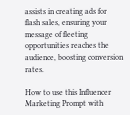assists in creating ads for flash sales, ensuring your message of fleeting opportunities reaches the audience, boosting conversion rates.

How to use this Influencer Marketing Prompt with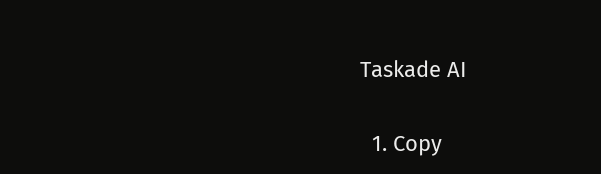Taskade AI

  1. Copy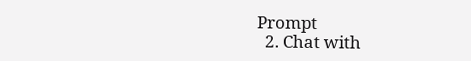Prompt
  2. Chat with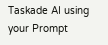Taskade AI using your Prompt